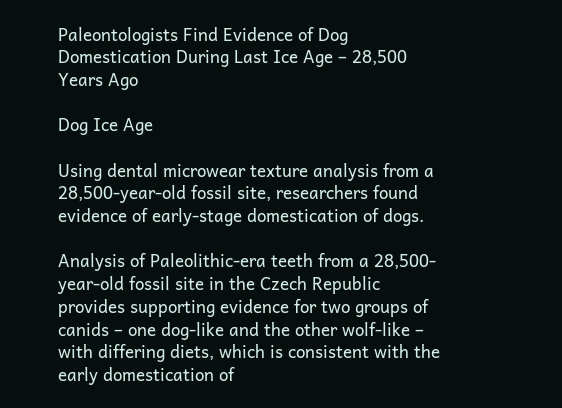Paleontologists Find Evidence of Dog Domestication During Last Ice Age – 28,500 Years Ago

Dog Ice Age

Using dental microwear texture analysis from a 28,500-year-old fossil site, researchers found evidence of early-stage domestication of dogs.

Analysis of Paleolithic-era teeth from a 28,500-year-old fossil site in the Czech Republic provides supporting evidence for two groups of canids – one dog-like and the other wolf-like – with differing diets, which is consistent with the early domestication of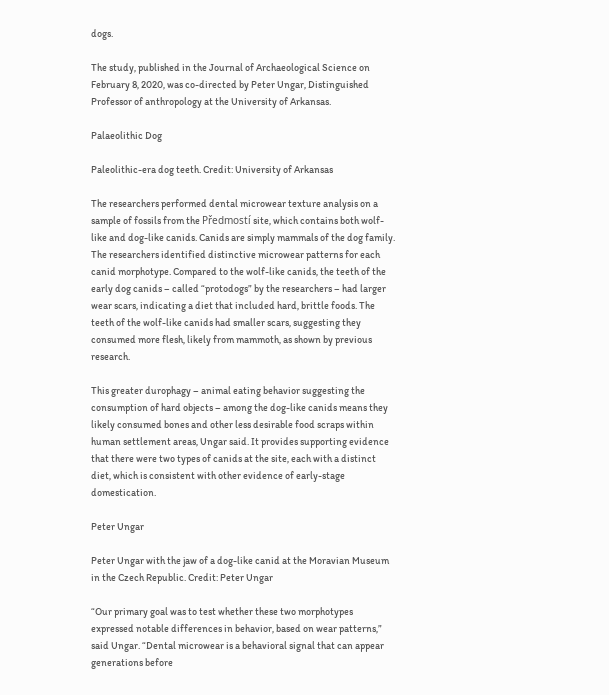dogs.

The study, published in the Journal of Archaeological Science on February 8, 2020, was co-directed by Peter Ungar, Distinguished Professor of anthropology at the University of Arkansas.

Palaeolithic Dog

Paleolithic-era dog teeth. Credit: University of Arkansas

The researchers performed dental microwear texture analysis on a sample of fossils from the Předmostí site, which contains both wolf-like and dog-like canids. Canids are simply mammals of the dog family. The researchers identified distinctive microwear patterns for each canid morphotype. Compared to the wolf-like canids, the teeth of the early dog canids – called “protodogs” by the researchers – had larger wear scars, indicating a diet that included hard, brittle foods. The teeth of the wolf-like canids had smaller scars, suggesting they consumed more flesh, likely from mammoth, as shown by previous research.

This greater durophagy – animal eating behavior suggesting the consumption of hard objects – among the dog-like canids means they likely consumed bones and other less desirable food scraps within human settlement areas, Ungar said. It provides supporting evidence that there were two types of canids at the site, each with a distinct diet, which is consistent with other evidence of early-stage domestication.

Peter Ungar

Peter Ungar with the jaw of a dog-like canid at the Moravian Museum in the Czech Republic. Credit: Peter Ungar

“Our primary goal was to test whether these two morphotypes expressed notable differences in behavior, based on wear patterns,” said Ungar. “Dental microwear is a behavioral signal that can appear generations before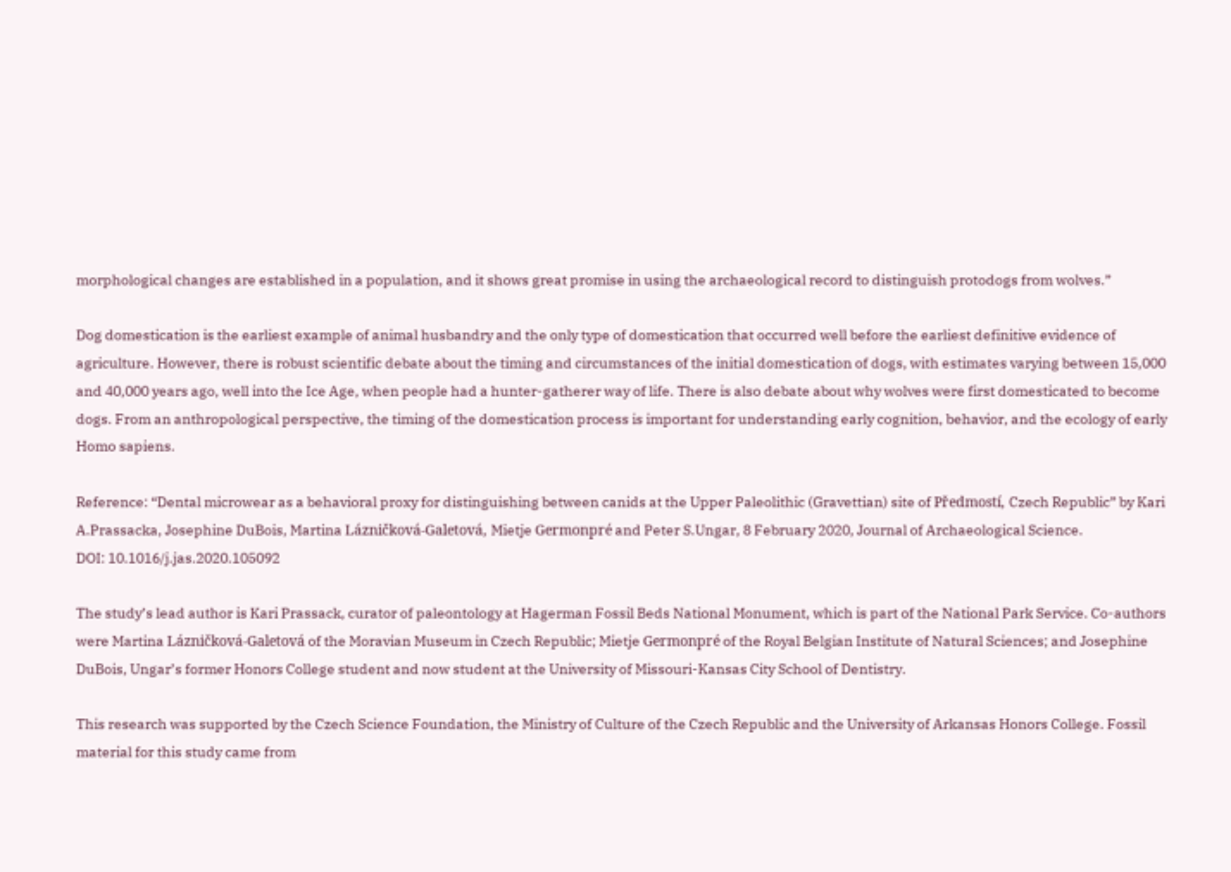morphological changes are established in a population, and it shows great promise in using the archaeological record to distinguish protodogs from wolves.”

Dog domestication is the earliest example of animal husbandry and the only type of domestication that occurred well before the earliest definitive evidence of agriculture. However, there is robust scientific debate about the timing and circumstances of the initial domestication of dogs, with estimates varying between 15,000 and 40,000 years ago, well into the Ice Age, when people had a hunter-gatherer way of life. There is also debate about why wolves were first domesticated to become dogs. From an anthropological perspective, the timing of the domestication process is important for understanding early cognition, behavior, and the ecology of early Homo sapiens.

Reference: “Dental microwear as a behavioral proxy for distinguishing between canids at the Upper Paleolithic (Gravettian) site of Předmostí, Czech Republic” by Kari A.Prassacka, Josephine DuBois, Martina Lázničková-Galetová, Mietje Germonpré and Peter S.Ungar, 8 February 2020, Journal of Archaeological Science.
DOI: 10.1016/j.jas.2020.105092

The study’s lead author is Kari Prassack, curator of paleontology at Hagerman Fossil Beds National Monument, which is part of the National Park Service. Co-authors were Martina Lázničková-Galetová of the Moravian Museum in Czech Republic; Mietje Germonpré of the Royal Belgian Institute of Natural Sciences; and Josephine DuBois, Ungar’s former Honors College student and now student at the University of Missouri-Kansas City School of Dentistry.

This research was supported by the Czech Science Foundation, the Ministry of Culture of the Czech Republic and the University of Arkansas Honors College. Fossil material for this study came from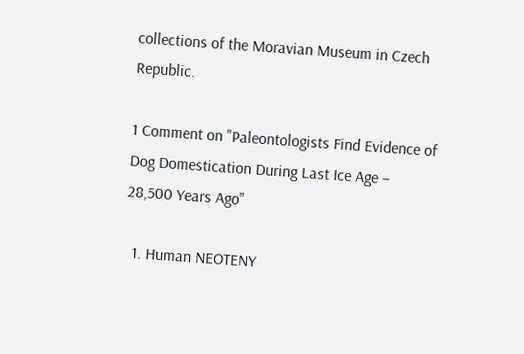collections of the Moravian Museum in Czech Republic.

1 Comment on "Paleontologists Find Evidence of Dog Domestication During Last Ice Age – 28,500 Years Ago"

  1. Human NEOTENY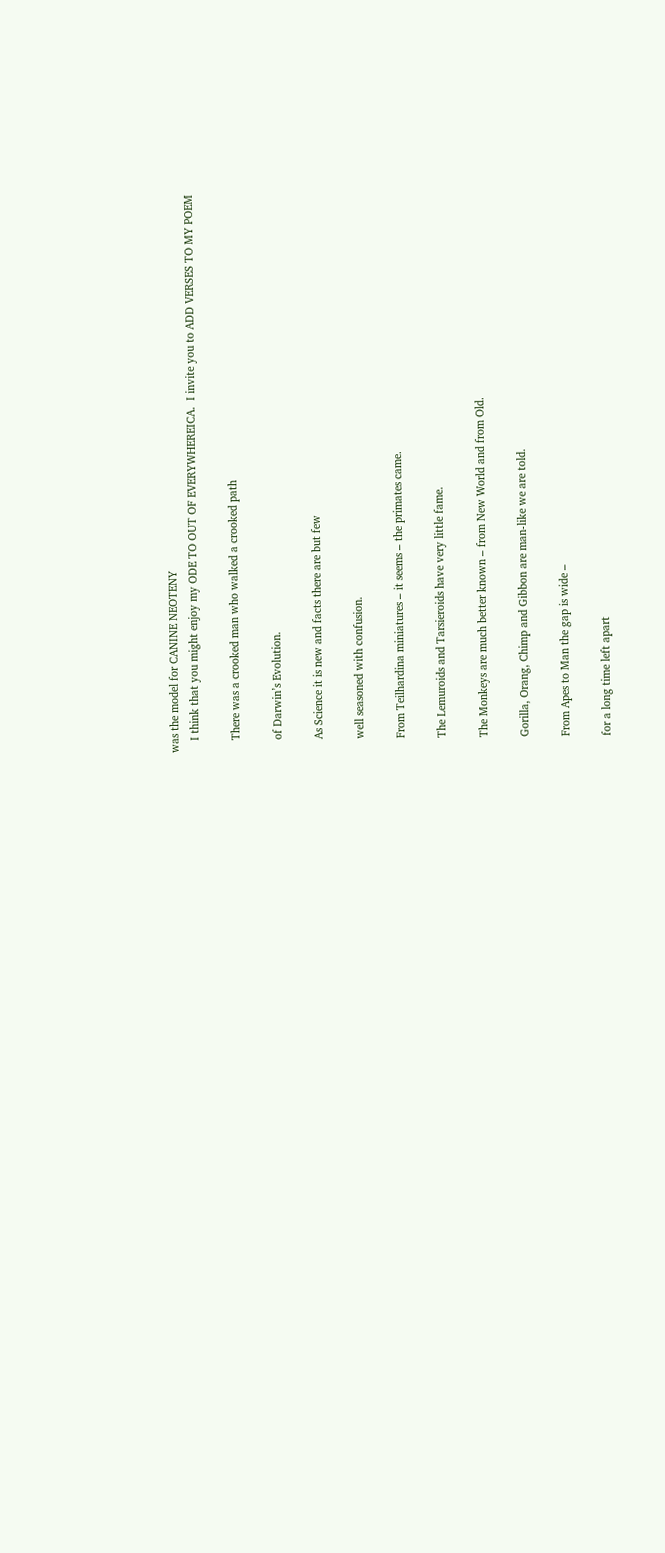was the model for CANINE NEOTENY
    I think that you might enjoy my ODE TO OUT OF EVERYWHEREICA.  I invite you to ADD VERSES TO MY POEM

    There was a crooked man who walked a crooked path

    of Darwin’s Evolution.

    As Science it is new and facts there are but few

    well seasoned with confusion.

    From Teilhardina miniatures – it seems – the primates came.

    The Lemuroids and Tarsieroids have very little fame.

    The Monkeys are much better known – from New World and from Old.

    Gorilla, Orang, Chimp and Gibbon are man-like we are told.

    From Apes to Man the gap is wide –

    for a long time left apart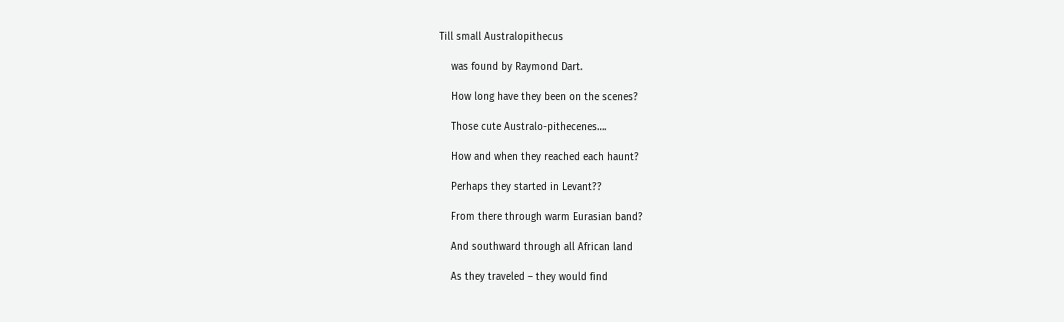Till small Australopithecus

    was found by Raymond Dart.

    How long have they been on the scenes?

    Those cute Australo-pithecenes….

    How and when they reached each haunt?

    Perhaps they started in Levant??

    From there through warm Eurasian band?

    And southward through all African land

    As they traveled – they would find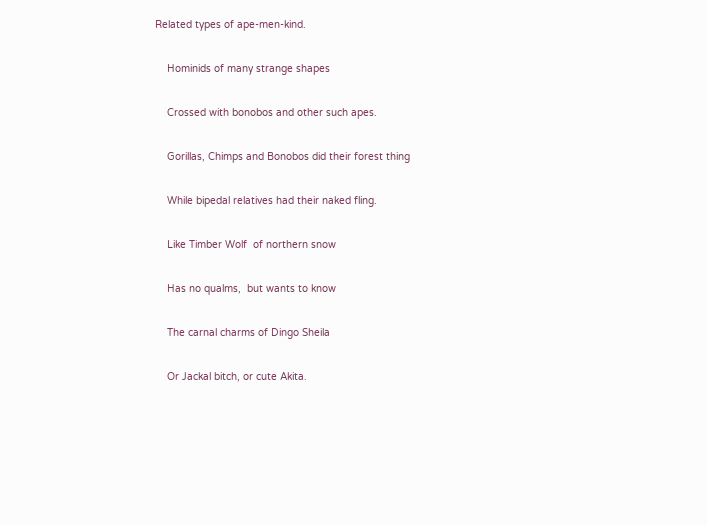Related types of ape-men-kind.

    Hominids of many strange shapes

    Crossed with bonobos and other such apes.

    Gorillas, Chimps and Bonobos did their forest thing

    While bipedal relatives had their naked fling.

    Like Timber Wolf  of northern snow

    Has no qualms,  but wants to know

    The carnal charms of Dingo Sheila

    Or Jackal bitch, or cute Akita.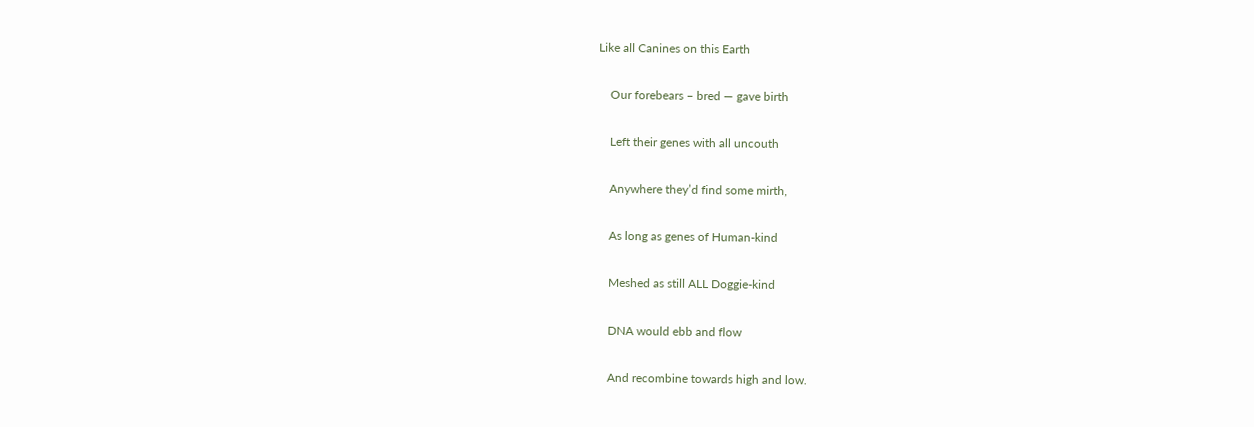Like all Canines on this Earth

    Our forebears – bred — gave birth

    Left their genes with all uncouth

    Anywhere they’d find some mirth,

    As long as genes of Human-kind

    Meshed as still ALL Doggie-kind

    DNA would ebb and flow

    And recombine towards high and low.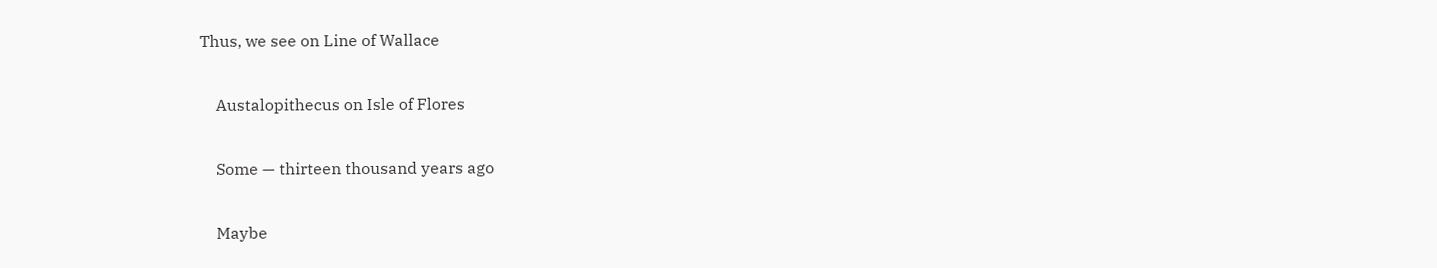Thus, we see on Line of Wallace

    Austalopithecus on Isle of Flores

    Some — thirteen thousand years ago

    Maybe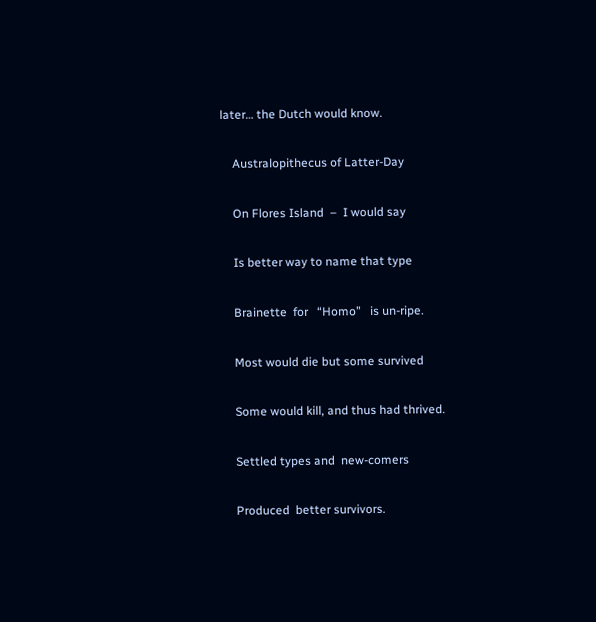later… the Dutch would know.

    Australopithecus of Latter-Day

    On Flores Island  –  I would say

    Is better way to name that type

    Brainette  for   “Homo”   is un-ripe.

    Most would die but some survived

    Some would kill, and thus had thrived.

    Settled types and  new-comers

    Produced  better survivors.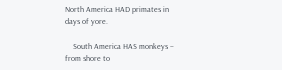North America HAD primates in days of yore.

    South America HAS monkeys – from shore to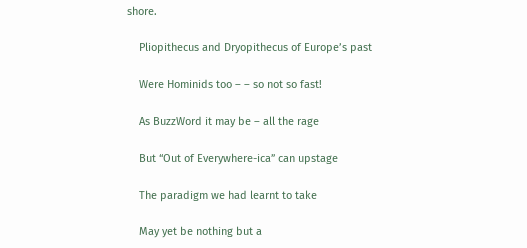shore.

    Pliopithecus and Dryopithecus of Europe’s past

    Were Hominids too – – so not so fast!

    As BuzzWord it may be – all the rage

    But “Out of Everywhere-ica” can upstage

    The paradigm we had learnt to take

    May yet be nothing but a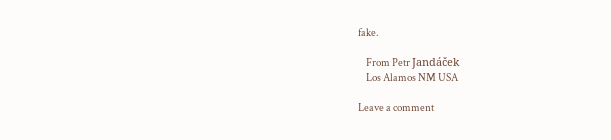fake.

    From Petr Jandáček
    Los Alamos NM USA

Leave a comment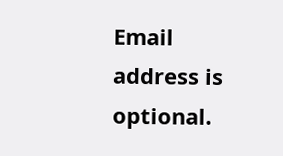Email address is optional.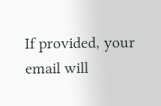If provided, your email will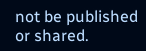not be published or shared.